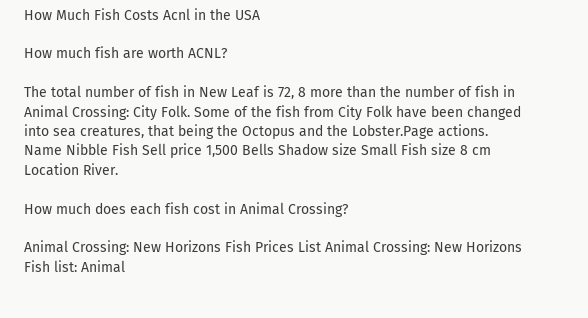How Much Fish Costs Acnl in the USA

How much fish are worth ACNL?

The total number of fish in New Leaf is 72, 8 more than the number of fish in Animal Crossing: City Folk. Some of the fish from City Folk have been changed into sea creatures, that being the Octopus and the Lobster.Page actions. Name Nibble Fish Sell price 1,500 Bells Shadow size Small Fish size 8 cm Location River.

How much does each fish cost in Animal Crossing?

Animal Crossing: New Horizons Fish Prices List Animal Crossing: New Horizons Fish list: Animal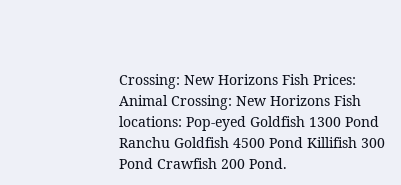Crossing: New Horizons Fish Prices: Animal Crossing: New Horizons Fish locations: Pop-eyed Goldfish 1300 Pond Ranchu Goldfish 4500 Pond Killifish 300 Pond Crawfish 200 Pond.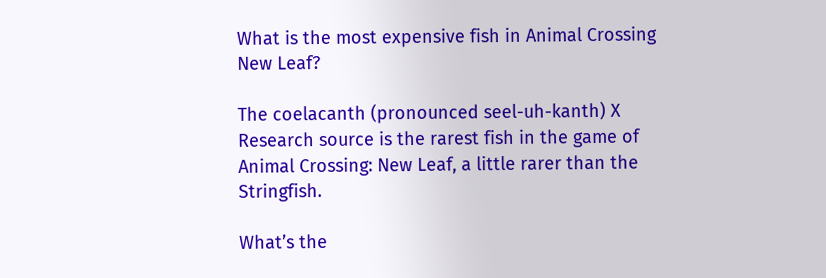What is the most expensive fish in Animal Crossing New Leaf?

The coelacanth (pronounced seel-uh-kanth) X Research source is the rarest fish in the game of Animal Crossing: New Leaf, a little rarer than the Stringfish.

What’s the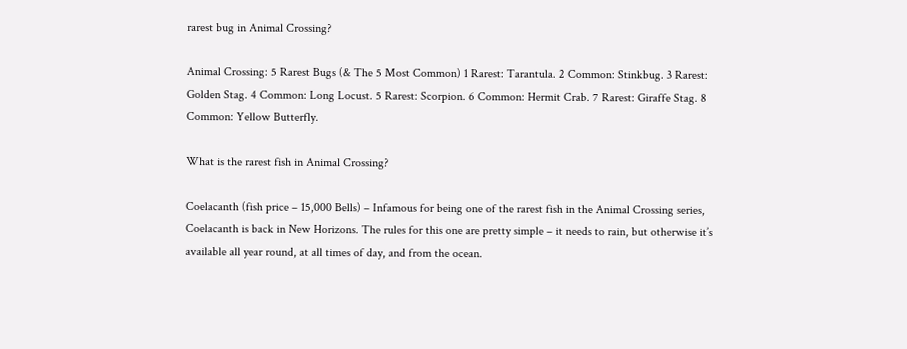rarest bug in Animal Crossing?

Animal Crossing: 5 Rarest Bugs (& The 5 Most Common) 1 Rarest: Tarantula. 2 Common: Stinkbug. 3 Rarest: Golden Stag. 4 Common: Long Locust. 5 Rarest: Scorpion. 6 Common: Hermit Crab. 7 Rarest: Giraffe Stag. 8 Common: Yellow Butterfly.

What is the rarest fish in Animal Crossing?

Coelacanth (fish price – 15,000 Bells) – Infamous for being one of the rarest fish in the Animal Crossing series, Coelacanth is back in New Horizons. The rules for this one are pretty simple – it needs to rain, but otherwise it’s available all year round, at all times of day, and from the ocean.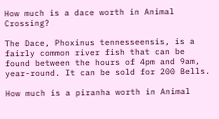How much is a dace worth in Animal Crossing?

The Dace, Phoxinus tennesseensis, is a fairly common river fish that can be found between the hours of 4pm and 9am, year-round. It can be sold for 200 Bells.

How much is a piranha worth in Animal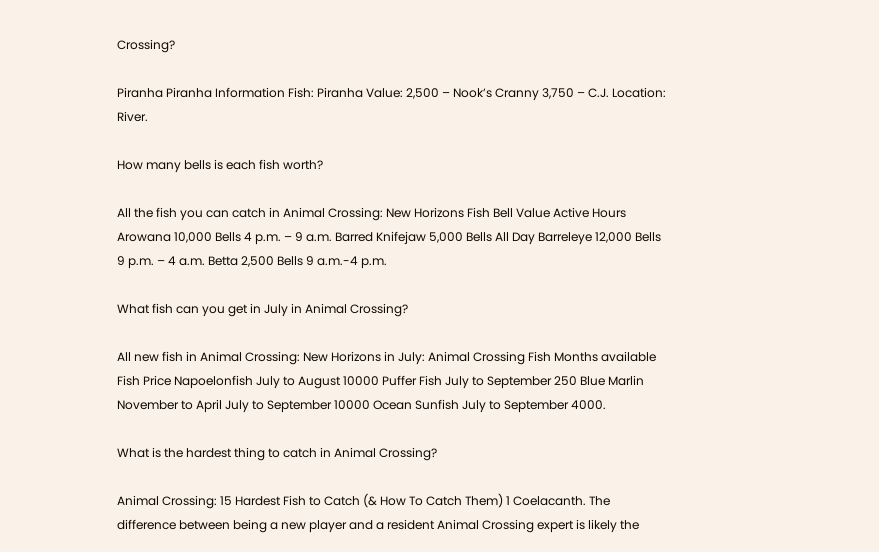Crossing?

Piranha Piranha Information Fish: Piranha Value: 2,500 – Nook’s Cranny 3,750 – C.J. Location: River.

How many bells is each fish worth?

All the fish you can catch in Animal Crossing: New Horizons Fish Bell Value Active Hours Arowana 10,000 Bells 4 p.m. – 9 a.m. Barred Knifejaw 5,000 Bells All Day Barreleye 12,000 Bells 9 p.m. – 4 a.m. Betta 2,500 Bells 9 a.m.-4 p.m.

What fish can you get in July in Animal Crossing?

All new fish in Animal Crossing: New Horizons in July: Animal Crossing Fish Months available Fish Price Napoelonfish July to August 10000 Puffer Fish July to September 250 Blue Marlin November to April July to September 10000 Ocean Sunfish July to September 4000.

What is the hardest thing to catch in Animal Crossing?

Animal Crossing: 15 Hardest Fish to Catch (& How To Catch Them) 1 Coelacanth. The difference between being a new player and a resident Animal Crossing expert is likely the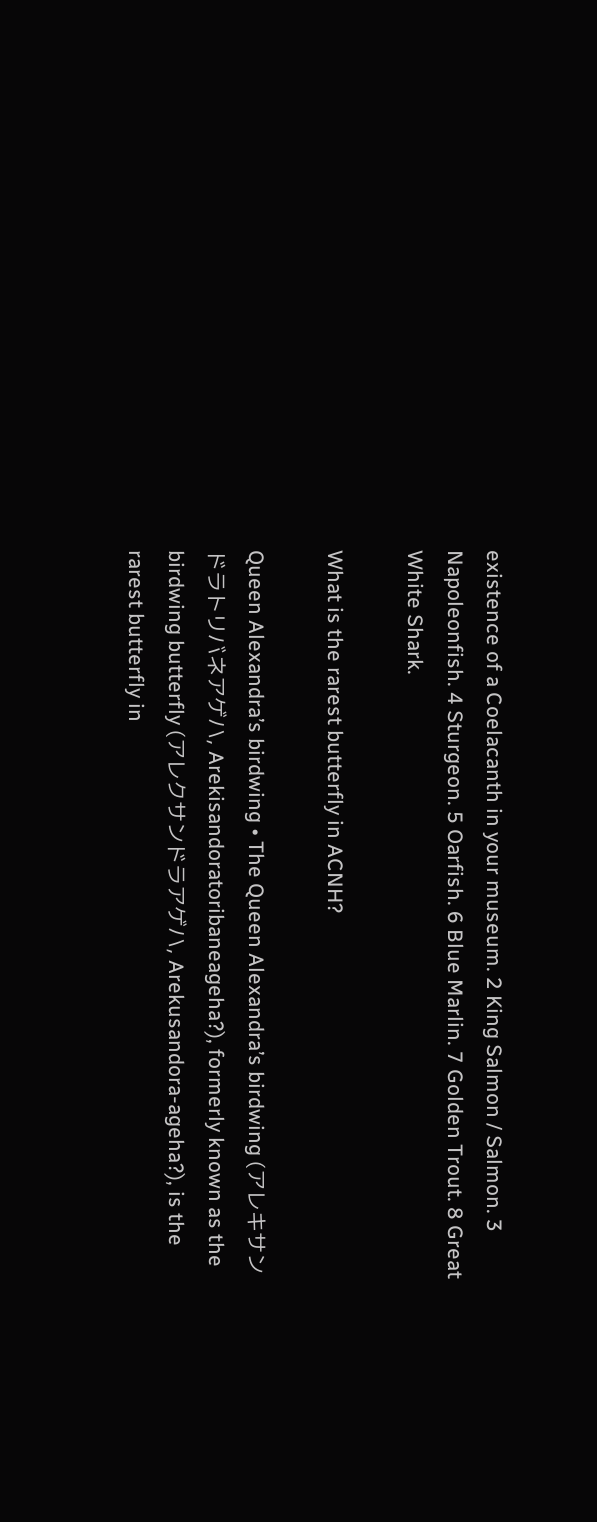existence of a Coelacanth in your museum. 2 King Salmon / Salmon. 3 Napoleonfish. 4 Sturgeon. 5 Oarfish. 6 Blue Marlin. 7 Golden Trout. 8 Great White Shark.

What is the rarest butterfly in ACNH?

Queen Alexandra’s birdwing • The Queen Alexandra’s birdwing (アレキサンドラトリバネアゲハ, Arekisandoratoribaneageha?), formerly known as the birdwing butterfly (アレクサンドラアゲハ, Arekusandora-ageha?), is the rarest butterfly in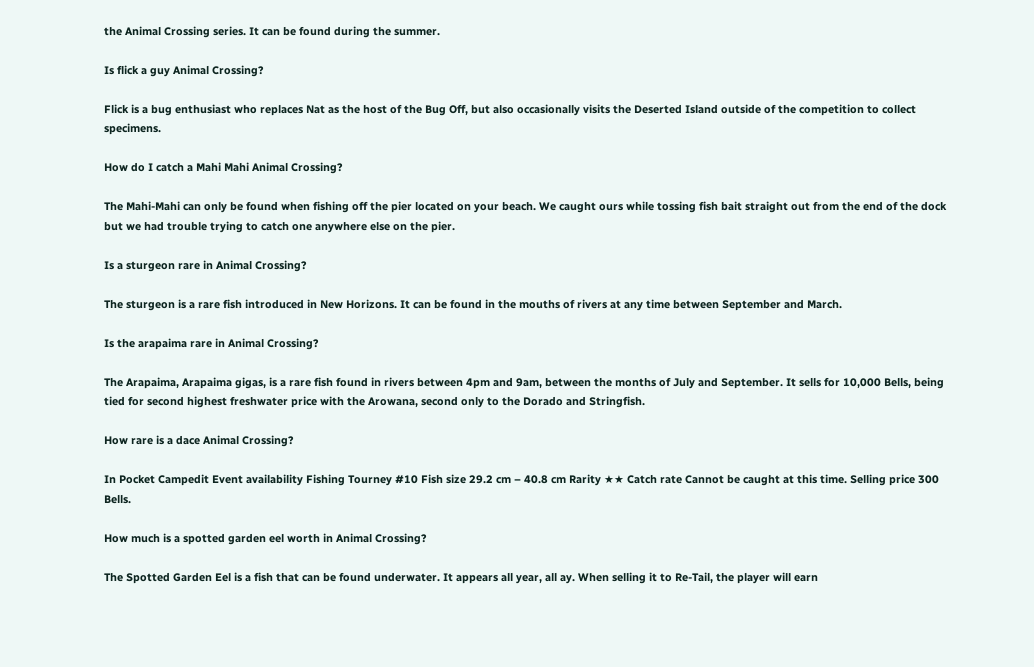the Animal Crossing series. It can be found during the summer.

Is flick a guy Animal Crossing?

Flick is a bug enthusiast who replaces Nat as the host of the Bug Off, but also occasionally visits the Deserted Island outside of the competition to collect specimens.

How do I catch a Mahi Mahi Animal Crossing?

The Mahi-Mahi can only be found when fishing off the pier located on your beach. We caught ours while tossing fish bait straight out from the end of the dock but we had trouble trying to catch one anywhere else on the pier.

Is a sturgeon rare in Animal Crossing?

The sturgeon is a rare fish introduced in New Horizons. It can be found in the mouths of rivers at any time between September and March.

Is the arapaima rare in Animal Crossing?

The Arapaima, Arapaima gigas, is a rare fish found in rivers between 4pm and 9am, between the months of July and September. It sells for 10,000 Bells, being tied for second highest freshwater price with the Arowana, second only to the Dorado and Stringfish.

How rare is a dace Animal Crossing?

In Pocket Campedit Event availability Fishing Tourney #10 Fish size 29.2 cm – 40.8 cm Rarity ★★ Catch rate Cannot be caught at this time. Selling price 300 Bells.

How much is a spotted garden eel worth in Animal Crossing?

The Spotted Garden Eel is a fish that can be found underwater. It appears all year, all ay. When selling it to Re-Tail, the player will earn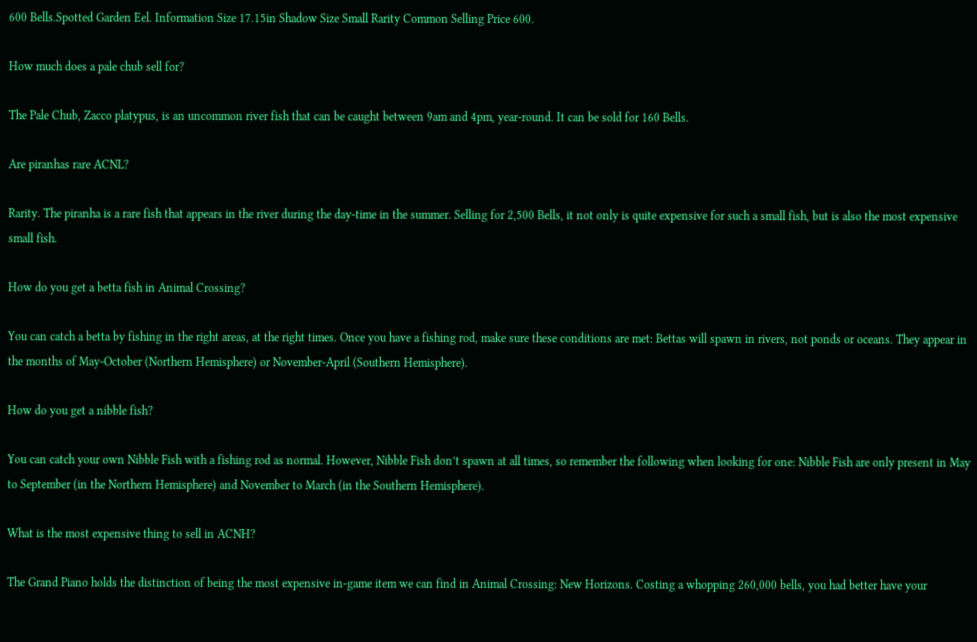600 Bells.Spotted Garden Eel. Information Size 17.15in Shadow Size Small Rarity Common Selling Price 600.

How much does a pale chub sell for?

The Pale Chub, Zacco platypus, is an uncommon river fish that can be caught between 9am and 4pm, year-round. It can be sold for 160 Bells.

Are piranhas rare ACNL?

Rarity. The piranha is a rare fish that appears in the river during the day-time in the summer. Selling for 2,500 Bells, it not only is quite expensive for such a small fish, but is also the most expensive small fish.

How do you get a betta fish in Animal Crossing?

You can catch a betta by fishing in the right areas, at the right times. Once you have a fishing rod, make sure these conditions are met: Bettas will spawn in rivers, not ponds or oceans. They appear in the months of May-October (Northern Hemisphere) or November-April (Southern Hemisphere).

How do you get a nibble fish?

You can catch your own Nibble Fish with a fishing rod as normal. However, Nibble Fish don’t spawn at all times, so remember the following when looking for one: Nibble Fish are only present in May to September (in the Northern Hemisphere) and November to March (in the Southern Hemisphere).

What is the most expensive thing to sell in ACNH?

The Grand Piano holds the distinction of being the most expensive in-game item we can find in Animal Crossing: New Horizons. Costing a whopping 260,000 bells, you had better have your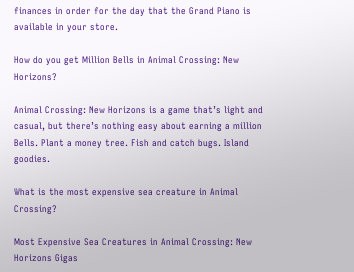finances in order for the day that the Grand Piano is available in your store.

How do you get Million Bells in Animal Crossing: New Horizons?

Animal Crossing: New Horizons is a game that’s light and casual, but there’s nothing easy about earning a million Bells. Plant a money tree. Fish and catch bugs. Island goodies.

What is the most expensive sea creature in Animal Crossing?

Most Expensive Sea Creatures in Animal Crossing: New Horizons Gigas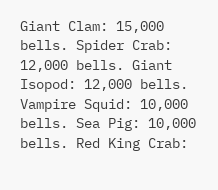Giant Clam: 15,000 bells. Spider Crab: 12,000 bells. Giant Isopod: 12,000 bells. Vampire Squid: 10,000 bells. Sea Pig: 10,000 bells. Red King Crab: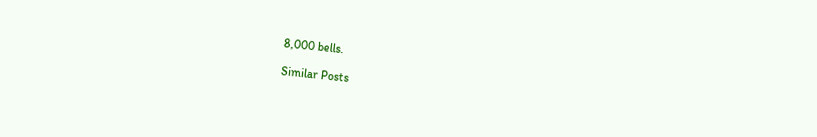8,000 bells.

Similar Posts